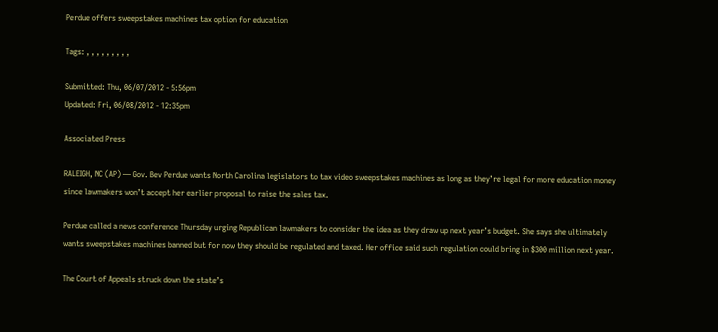Perdue offers sweepstakes machines tax option for education

Tags: , , , , , , , , ,

Submitted: Thu, 06/07/2012 - 5:56pm
Updated: Fri, 06/08/2012 - 12:35pm

Associated Press

RALEIGH, NC (AP) — Gov. Bev Perdue wants North Carolina legislators to tax video sweepstakes machines as long as they’re legal for more education money since lawmakers won’t accept her earlier proposal to raise the sales tax.

Perdue called a news conference Thursday urging Republican lawmakers to consider the idea as they draw up next year’s budget. She says she ultimately wants sweepstakes machines banned but for now they should be regulated and taxed. Her office said such regulation could bring in $300 million next year.

The Court of Appeals struck down the state’s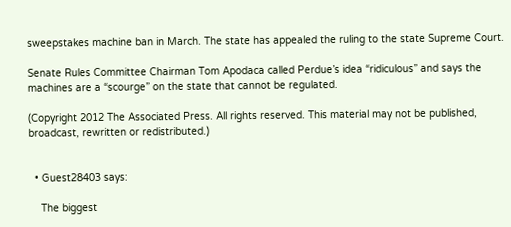sweepstakes machine ban in March. The state has appealed the ruling to the state Supreme Court.

Senate Rules Committee Chairman Tom Apodaca called Perdue’s idea “ridiculous” and says the machines are a “scourge” on the state that cannot be regulated.

(Copyright 2012 The Associated Press. All rights reserved. This material may not be published, broadcast, rewritten or redistributed.)


  • Guest28403 says:

    The biggest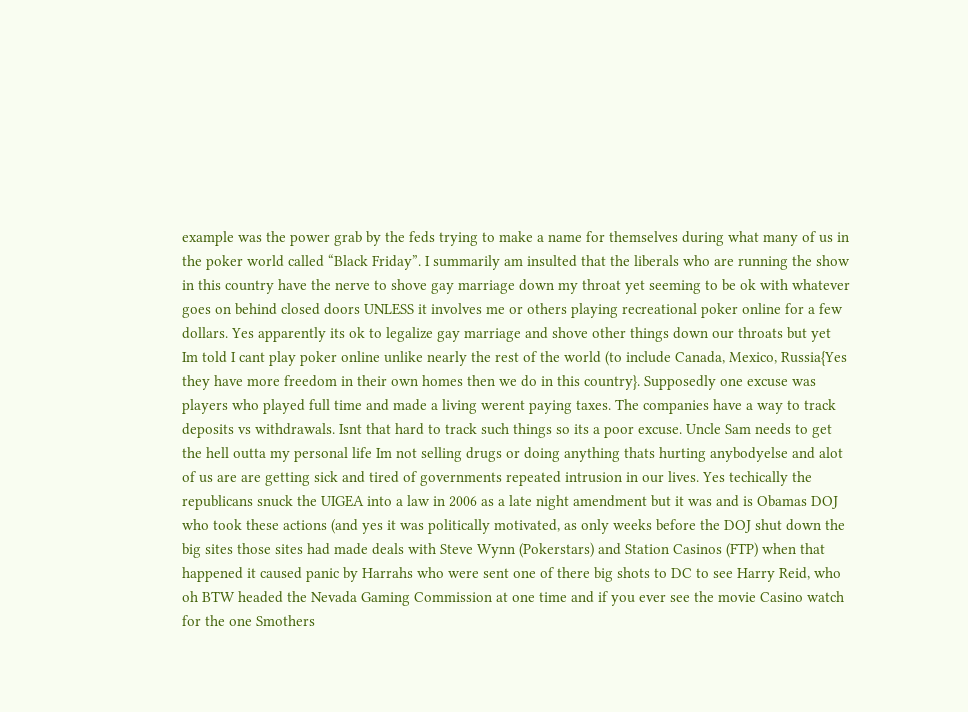example was the power grab by the feds trying to make a name for themselves during what many of us in the poker world called “Black Friday”. I summarily am insulted that the liberals who are running the show in this country have the nerve to shove gay marriage down my throat yet seeming to be ok with whatever goes on behind closed doors UNLESS it involves me or others playing recreational poker online for a few dollars. Yes apparently its ok to legalize gay marriage and shove other things down our throats but yet Im told I cant play poker online unlike nearly the rest of the world (to include Canada, Mexico, Russia{Yes they have more freedom in their own homes then we do in this country}. Supposedly one excuse was players who played full time and made a living werent paying taxes. The companies have a way to track deposits vs withdrawals. Isnt that hard to track such things so its a poor excuse. Uncle Sam needs to get the hell outta my personal life Im not selling drugs or doing anything thats hurting anybodyelse and alot of us are are getting sick and tired of governments repeated intrusion in our lives. Yes techically the republicans snuck the UIGEA into a law in 2006 as a late night amendment but it was and is Obamas DOJ who took these actions (and yes it was politically motivated, as only weeks before the DOJ shut down the big sites those sites had made deals with Steve Wynn (Pokerstars) and Station Casinos (FTP) when that happened it caused panic by Harrahs who were sent one of there big shots to DC to see Harry Reid, who oh BTW headed the Nevada Gaming Commission at one time and if you ever see the movie Casino watch for the one Smothers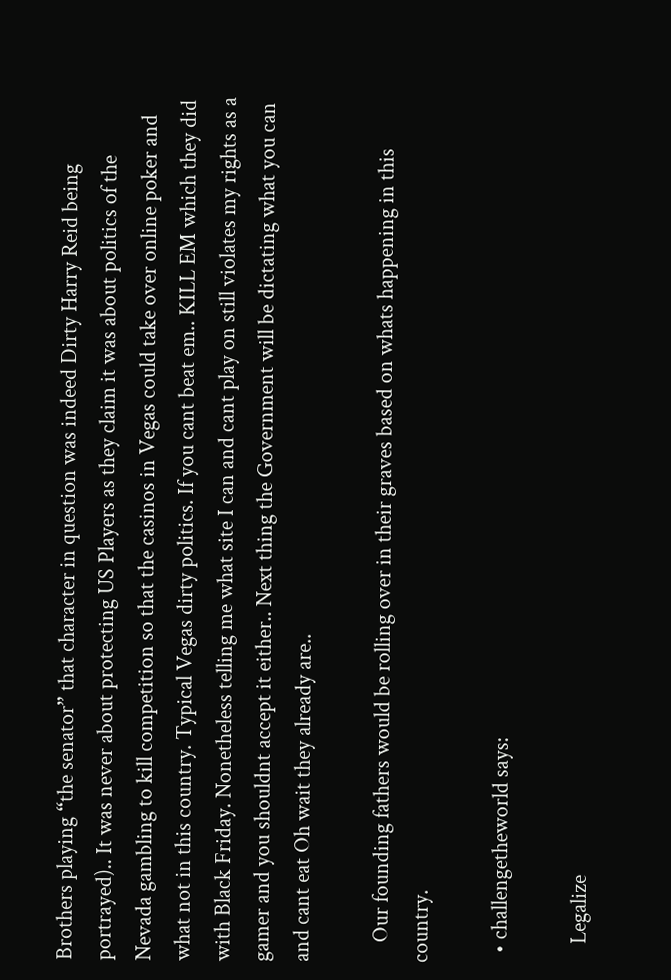Brothers playing “the senator” that character in question was indeed Dirty Harry Reid being portrayed).. It was never about protecting US Players as they claim it was about politics of the Nevada gambling to kill competition so that the casinos in Vegas could take over online poker and what not in this country. Typical Vegas dirty politics. If you cant beat em.. KILL EM which they did with Black Friday. Nonetheless telling me what site I can and cant play on still violates my rights as a gamer and you shouldnt accept it either.. Next thing the Government will be dictating what you can and cant eat Oh wait they already are..

    Our founding fathers would be rolling over in their graves based on whats happening in this country.

  • challengetheworld says:

    Legalize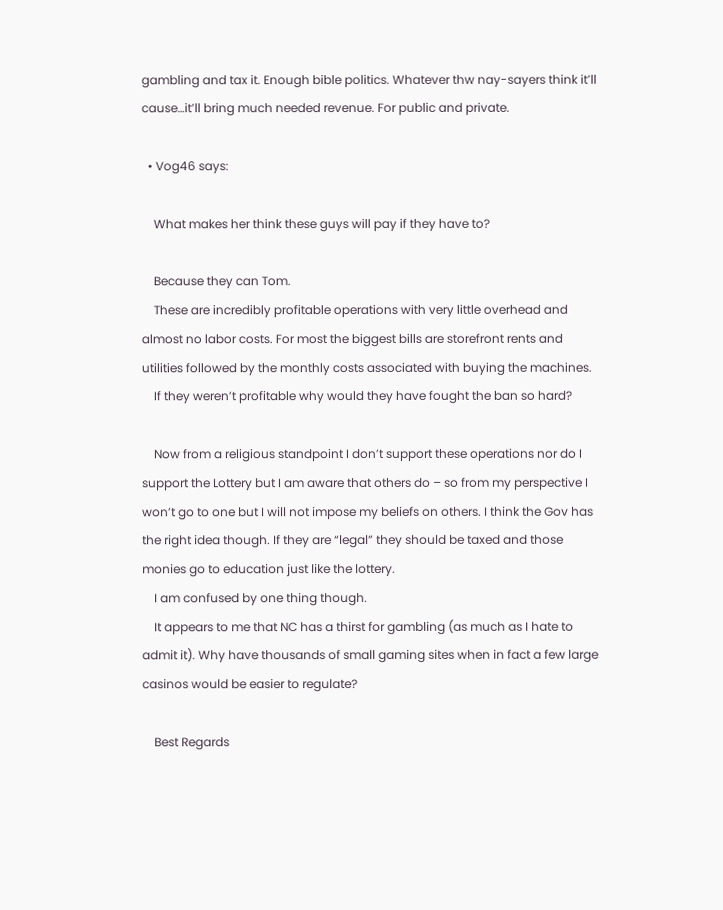gambling and tax it. Enough bible politics. Whatever thw nay-sayers think it’ll cause…it’ll bring much needed revenue. For public and private.

  • Vog46 says:

    What makes her think these guys will pay if they have to?

    Because they can Tom.
    These are incredibly profitable operations with very little overhead and almost no labor costs. For most the biggest bills are storefront rents and utilities followed by the monthly costs associated with buying the machines.
    If they weren’t profitable why would they have fought the ban so hard?

    Now from a religious standpoint I don’t support these operations nor do I support the Lottery but I am aware that others do – so from my perspective I won’t go to one but I will not impose my beliefs on others. I think the Gov has the right idea though. If they are “legal” they should be taxed and those monies go to education just like the lottery.
    I am confused by one thing though.
    It appears to me that NC has a thirst for gambling (as much as I hate to admit it). Why have thousands of small gaming sites when in fact a few large casinos would be easier to regulate?

    Best Regards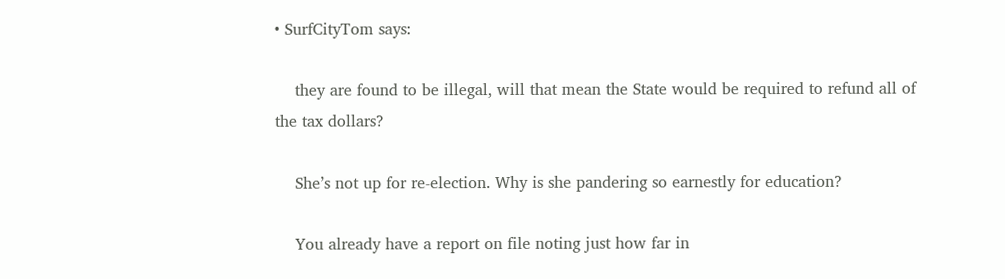• SurfCityTom says:

    they are found to be illegal, will that mean the State would be required to refund all of the tax dollars?

    She’s not up for re-election. Why is she pandering so earnestly for education?

    You already have a report on file noting just how far in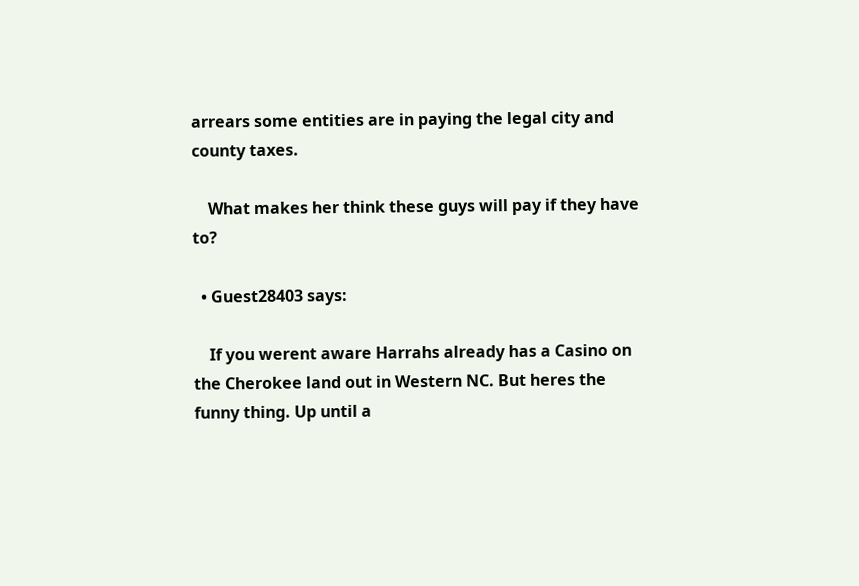arrears some entities are in paying the legal city and county taxes.

    What makes her think these guys will pay if they have to?

  • Guest28403 says:

    If you werent aware Harrahs already has a Casino on the Cherokee land out in Western NC. But heres the funny thing. Up until a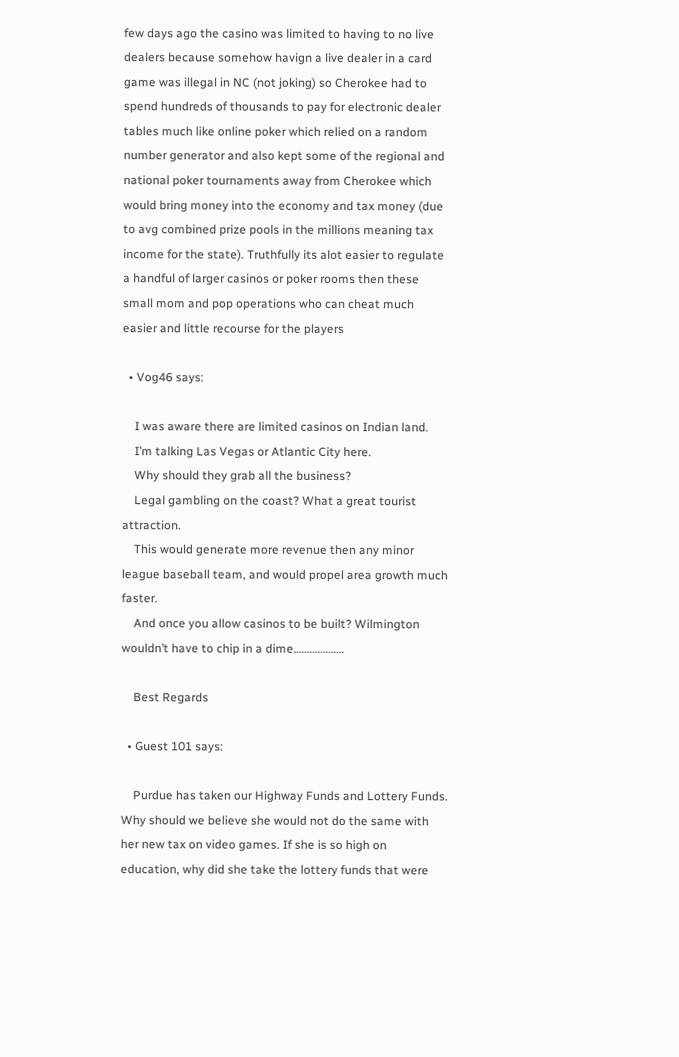few days ago the casino was limited to having to no live dealers because somehow havign a live dealer in a card game was illegal in NC (not joking) so Cherokee had to spend hundreds of thousands to pay for electronic dealer tables much like online poker which relied on a random number generator and also kept some of the regional and national poker tournaments away from Cherokee which would bring money into the economy and tax money (due to avg combined prize pools in the millions meaning tax income for the state). Truthfully its alot easier to regulate a handful of larger casinos or poker rooms then these small mom and pop operations who can cheat much easier and little recourse for the players

  • Vog46 says:

    I was aware there are limited casinos on Indian land.
    I’m talking Las Vegas or Atlantic City here.
    Why should they grab all the business?
    Legal gambling on the coast? What a great tourist attraction.
    This would generate more revenue then any minor league baseball team, and would propel area growth much faster.
    And once you allow casinos to be built? Wilmington wouldn’t have to chip in a dime……………….

    Best Regards

  • Guest 101 says:

    Purdue has taken our Highway Funds and Lottery Funds. Why should we believe she would not do the same with her new tax on video games. If she is so high on education, why did she take the lottery funds that were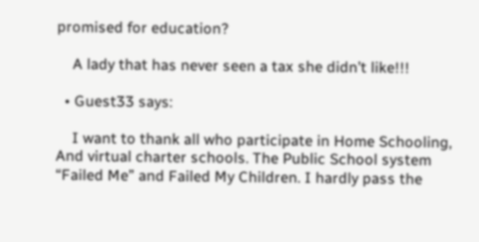promised for education?

    A lady that has never seen a tax she didn’t like!!!

  • Guest33 says:

    I want to thank all who participate in Home Schooling, And virtual charter schools. The Public School system “Failed Me” and Failed My Children. I hardly pass the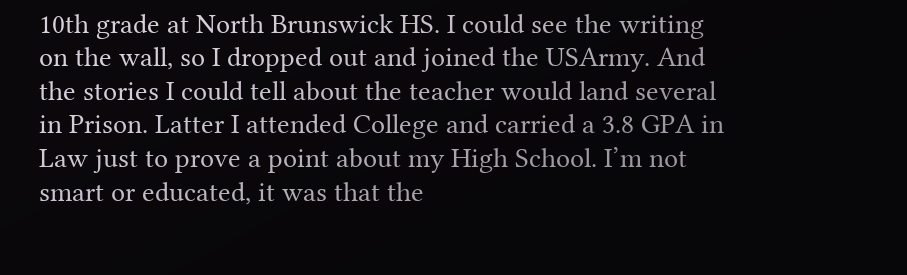10th grade at North Brunswick HS. I could see the writing on the wall, so I dropped out and joined the USArmy. And the stories I could tell about the teacher would land several in Prison. Latter I attended College and carried a 3.8 GPA in Law just to prove a point about my High School. I’m not smart or educated, it was that the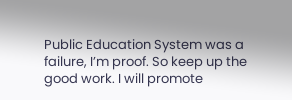Public Education System was a failure, I’m proof. So keep up the good work. I will promote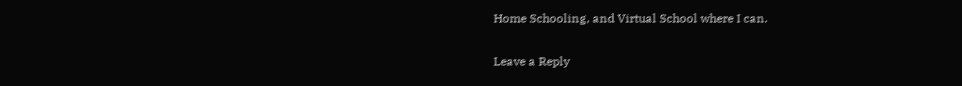Home Schooling, and Virtual School where I can.

Leave a Reply